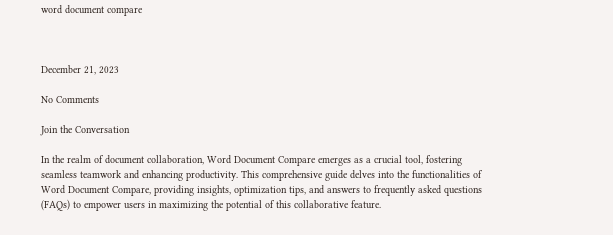word document compare



December 21, 2023

No Comments

Join the Conversation

In the realm of document collaboration, Word Document Compare emerges as a crucial tool, fostering seamless teamwork and enhancing productivity. This comprehensive guide delves into the functionalities of Word Document Compare, providing insights, optimization tips, and answers to frequently asked questions (FAQs) to empower users in maximizing the potential of this collaborative feature.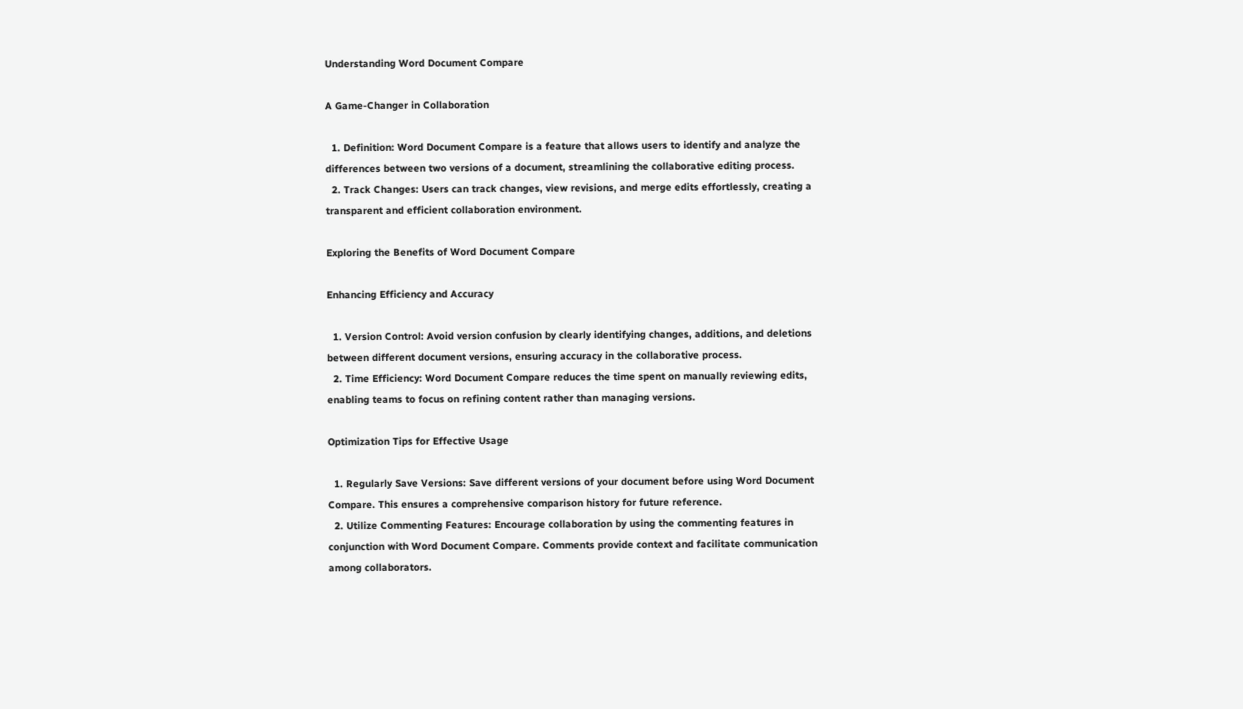Understanding Word Document Compare

A Game-Changer in Collaboration

  1. Definition: Word Document Compare is a feature that allows users to identify and analyze the differences between two versions of a document, streamlining the collaborative editing process.
  2. Track Changes: Users can track changes, view revisions, and merge edits effortlessly, creating a transparent and efficient collaboration environment.

Exploring the Benefits of Word Document Compare

Enhancing Efficiency and Accuracy

  1. Version Control: Avoid version confusion by clearly identifying changes, additions, and deletions between different document versions, ensuring accuracy in the collaborative process.
  2. Time Efficiency: Word Document Compare reduces the time spent on manually reviewing edits, enabling teams to focus on refining content rather than managing versions.

Optimization Tips for Effective Usage

  1. Regularly Save Versions: Save different versions of your document before using Word Document Compare. This ensures a comprehensive comparison history for future reference.
  2. Utilize Commenting Features: Encourage collaboration by using the commenting features in conjunction with Word Document Compare. Comments provide context and facilitate communication among collaborators.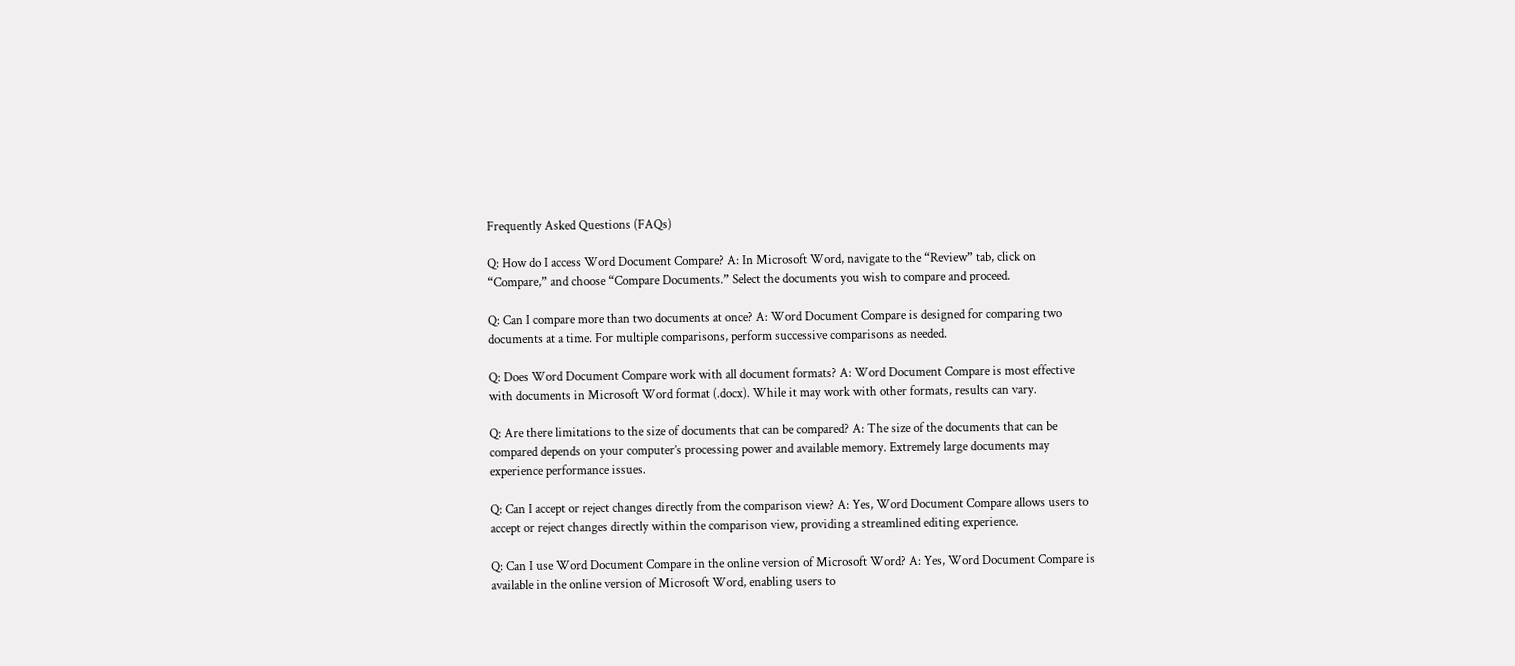Frequently Asked Questions (FAQs)

Q: How do I access Word Document Compare? A: In Microsoft Word, navigate to the “Review” tab, click on “Compare,” and choose “Compare Documents.” Select the documents you wish to compare and proceed.

Q: Can I compare more than two documents at once? A: Word Document Compare is designed for comparing two documents at a time. For multiple comparisons, perform successive comparisons as needed.

Q: Does Word Document Compare work with all document formats? A: Word Document Compare is most effective with documents in Microsoft Word format (.docx). While it may work with other formats, results can vary.

Q: Are there limitations to the size of documents that can be compared? A: The size of the documents that can be compared depends on your computer’s processing power and available memory. Extremely large documents may experience performance issues.

Q: Can I accept or reject changes directly from the comparison view? A: Yes, Word Document Compare allows users to accept or reject changes directly within the comparison view, providing a streamlined editing experience.

Q: Can I use Word Document Compare in the online version of Microsoft Word? A: Yes, Word Document Compare is available in the online version of Microsoft Word, enabling users to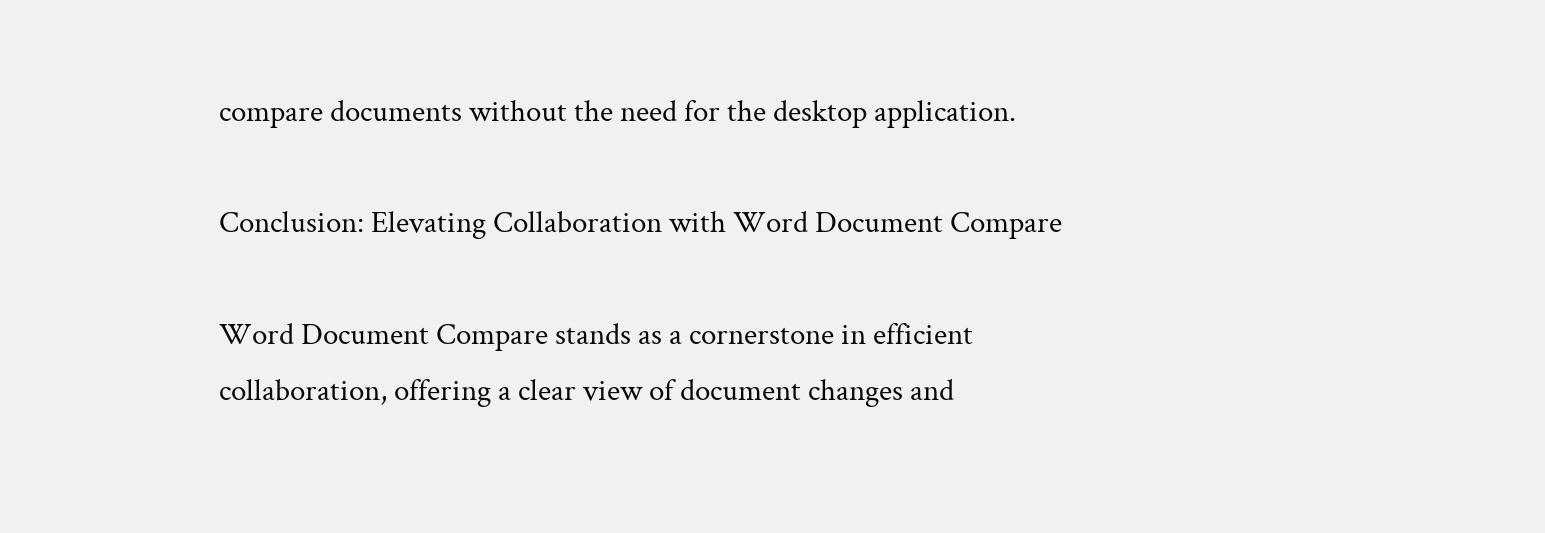compare documents without the need for the desktop application.

Conclusion: Elevating Collaboration with Word Document Compare

Word Document Compare stands as a cornerstone in efficient collaboration, offering a clear view of document changes and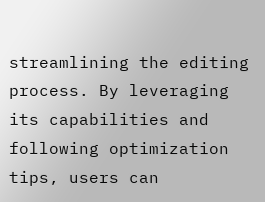streamlining the editing process. By leveraging its capabilities and following optimization tips, users can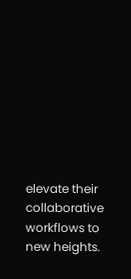elevate their collaborative workflows to new heights.